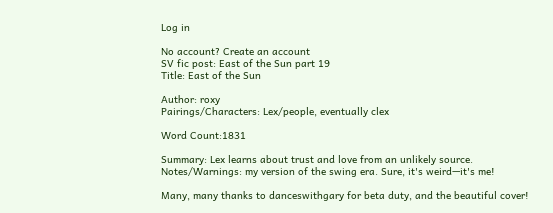Log in

No account? Create an account
SV fic post: East of the Sun part 19
Title: East of the Sun

Author: roxy
Pairings/Characters: Lex/people, eventually clex

Word Count:1831

Summary: Lex learns about trust and love from an unlikely source.
Notes/Warnings: my version of the swing era. Sure, it's weird—it's me!

Many, many thanks to danceswithgary for beta duty, and the beautiful cover!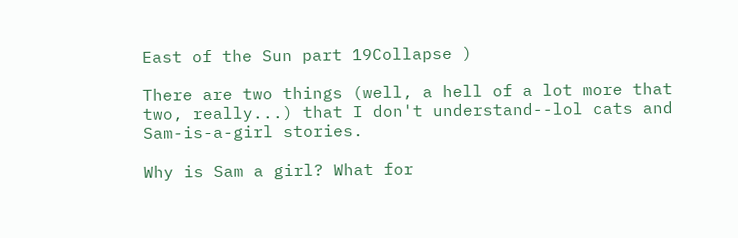East of the Sun part 19Collapse )

There are two things (well, a hell of a lot more that two, really...) that I don't understand--lol cats and Sam-is-a-girl stories.

Why is Sam a girl? What for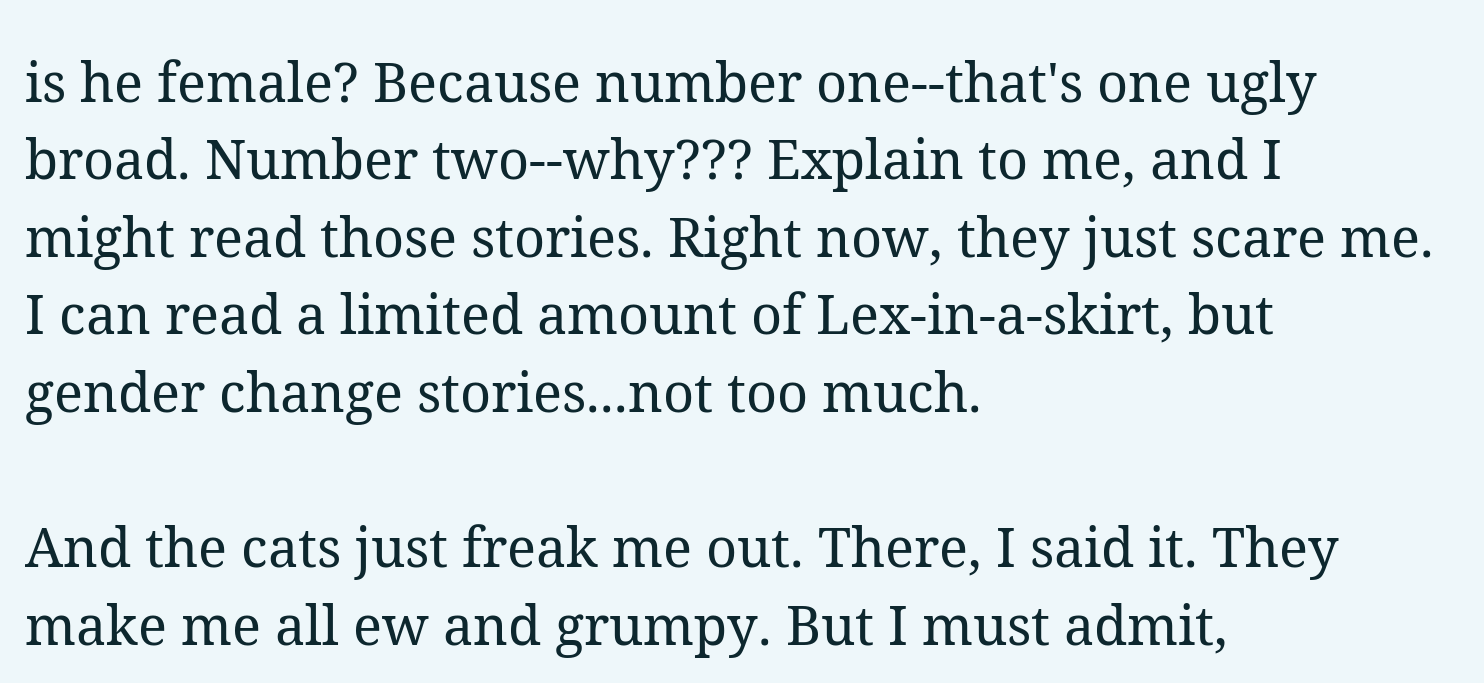is he female? Because number one--that's one ugly broad. Number two--why??? Explain to me, and I might read those stories. Right now, they just scare me. I can read a limited amount of Lex-in-a-skirt, but gender change stories...not too much.

And the cats just freak me out. There, I said it. They make me all ew and grumpy. But I must admit,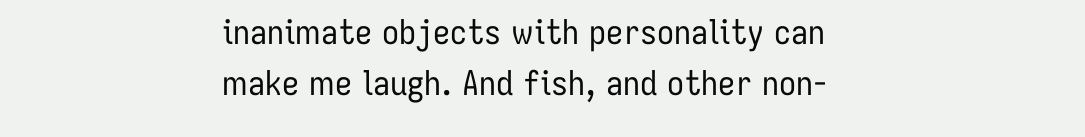inanimate objects with personality can make me laugh. And fish, and other non-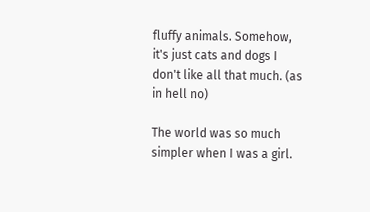fluffy animals. Somehow, it's just cats and dogs I don't like all that much. (as in hell no)

The world was so much simpler when I was a girl.